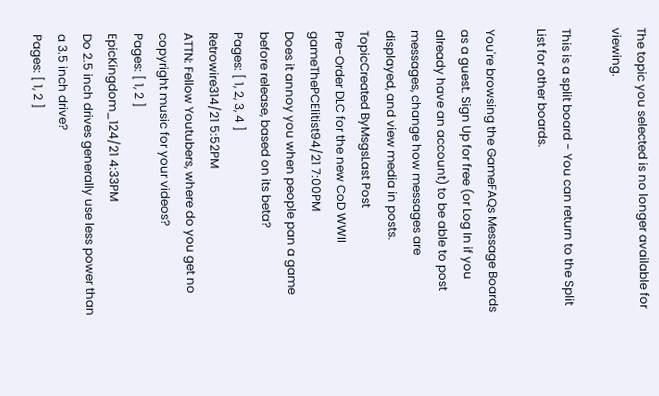The topic you selected is no longer available for viewing.

This is a split board - You can return to the Split List for other boards.

You're browsing the GameFAQs Message Boards as a guest. Sign Up for free (or Log In if you already have an account) to be able to post messages, change how messages are displayed, and view media in posts.
TopicCreated ByMsgsLast Post
Pre-Order DLC for the new CoD WWII gameThePCElitist94/21 7:00PM
Does it annoy you when people pan a game before release, based on its beta?
Pages: [ 1, 2, 3, 4 ]
Retrowire314/21 5:52PM
ATTN: Fellow Youtubers, where do you get no copyright music for your videos?
Pages: [ 1, 2 ]
EpicKingdom_124/21 4:33PM
Do 2.5 inch drives generally use less power than a 3.5 inch drive?
Pages: [ 1, 2 ]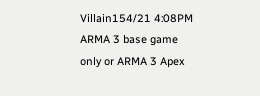Villain154/21 4:08PM
ARMA 3 base game only or ARMA 3 Apex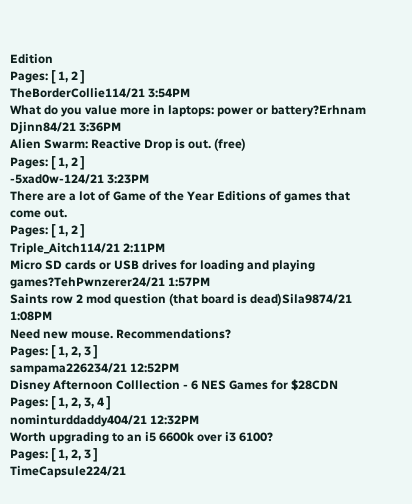Edition
Pages: [ 1, 2 ]
TheBorderCollie114/21 3:54PM
What do you value more in laptops: power or battery?Erhnam Djinn84/21 3:36PM
Alien Swarm: Reactive Drop is out. (free)
Pages: [ 1, 2 ]
-5xad0w-124/21 3:23PM
There are a lot of Game of the Year Editions of games that come out.
Pages: [ 1, 2 ]
Triple_Aitch114/21 2:11PM
Micro SD cards or USB drives for loading and playing games?TehPwnzerer24/21 1:57PM
Saints row 2 mod question (that board is dead)Sila9874/21 1:08PM
Need new mouse. Recommendations?
Pages: [ 1, 2, 3 ]
sampama226234/21 12:52PM
Disney Afternoon Colllection - 6 NES Games for $28CDN
Pages: [ 1, 2, 3, 4 ]
nominturddaddy404/21 12:32PM
Worth upgrading to an i5 6600k over i3 6100?
Pages: [ 1, 2, 3 ]
TimeCapsule224/21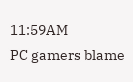11:59AM
PC gamers blame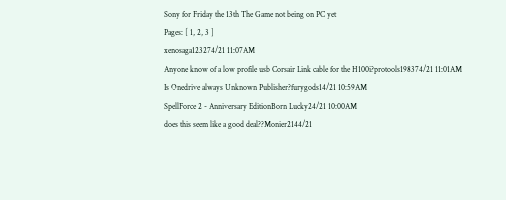Sony for Friday the 13th The Game not being on PC yet
Pages: [ 1, 2, 3 ]
xenosaga123274/21 11:07AM
Anyone know of a low profile usb Corsair Link cable for the H100i?protools198374/21 11:01AM
Is Onedrive always Unknown Publisher?furygods14/21 10:59AM
SpellForce 2 - Anniversary EditionBorn Lucky24/21 10:00AM
does this seem like a good deal??Monier2144/21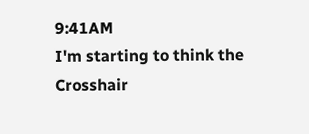9:41AM
I'm starting to think the Crosshair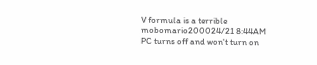V formula is a terrible mobomario200024/21 8:44AM
PC turns off and won't turn on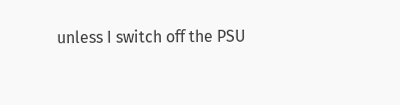unless I switch off the PSU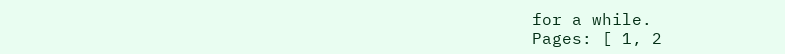for a while.
Pages: [ 1, 2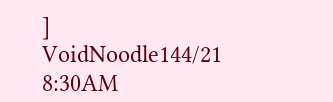]
VoidNoodle144/21 8:30AM